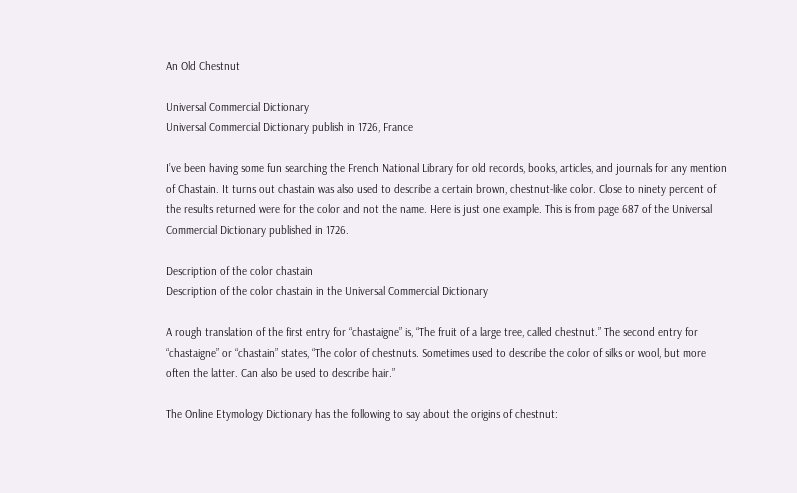An Old Chestnut

Universal Commercial Dictionary
Universal Commercial Dictionary publish in 1726, France

I’ve been having some fun searching the French National Library for old records, books, articles, and journals for any mention of Chastain. It turns out chastain was also used to describe a certain brown, chestnut-like color. Close to ninety percent of the results returned were for the color and not the name. Here is just one example. This is from page 687 of the Universal Commercial Dictionary published in 1726.

Description of the color chastain
Description of the color chastain in the Universal Commercial Dictionary

A rough translation of the first entry for “chastaigne” is, “The fruit of a large tree, called chestnut.” The second entry for “chastaigne” or “chastain” states, “The color of chestnuts. Sometimes used to describe the color of silks or wool, but more often the latter. Can also be used to describe hair.”

The Online Etymology Dictionary has the following to say about the origins of chestnut: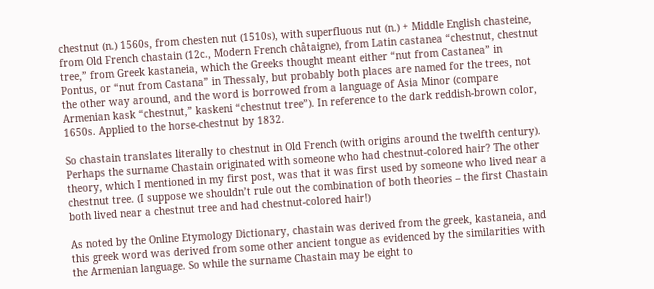chestnut (n.) 1560s, from chesten nut (1510s), with superfluous nut (n.) + Middle English chasteine, from Old French chastain (12c., Modern French châtaigne), from Latin castanea “chestnut, chestnut tree,” from Greek kastaneia, which the Greeks thought meant either “nut from Castanea” in Pontus, or “nut from Castana” in Thessaly, but probably both places are named for the trees, not the other way around, and the word is borrowed from a language of Asia Minor (compare Armenian kask “chestnut,” kaskeni “chestnut tree”). In reference to the dark reddish-brown color, 1650s. Applied to the horse-chestnut by 1832.

So chastain translates literally to chestnut in Old French (with origins around the twelfth century). Perhaps the surname Chastain originated with someone who had chestnut-colored hair? The other theory, which I mentioned in my first post, was that it was first used by someone who lived near a chestnut tree. (I suppose we shouldn’t rule out the combination of both theories – the first Chastain both lived near a chestnut tree and had chestnut-colored hair!)

As noted by the Online Etymology Dictionary, chastain was derived from the greek, kastaneia, and this greek word was derived from some other ancient tongue as evidenced by the similarities with the Armenian language. So while the surname Chastain may be eight to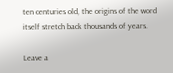ten centuries old, the origins of the word itself stretch back thousands of years.

Leave a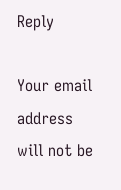Reply

Your email address will not be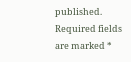published. Required fields are marked *